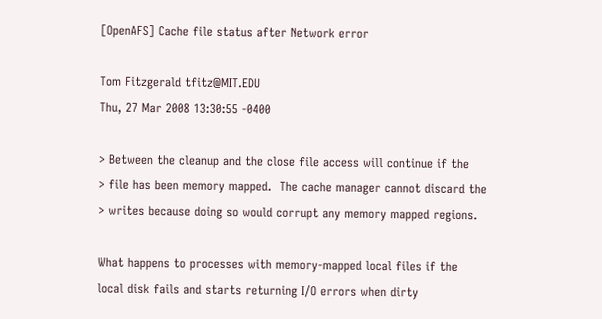[OpenAFS] Cache file status after Network error

Tom Fitzgerald tfitz@MIT.EDU
Thu, 27 Mar 2008 13:30:55 -0400

> Between the cleanup and the close file access will continue if the
> file has been memory mapped.  The cache manager cannot discard the
> writes because doing so would corrupt any memory mapped regions.

What happens to processes with memory-mapped local files if the
local disk fails and starts returning I/O errors when dirty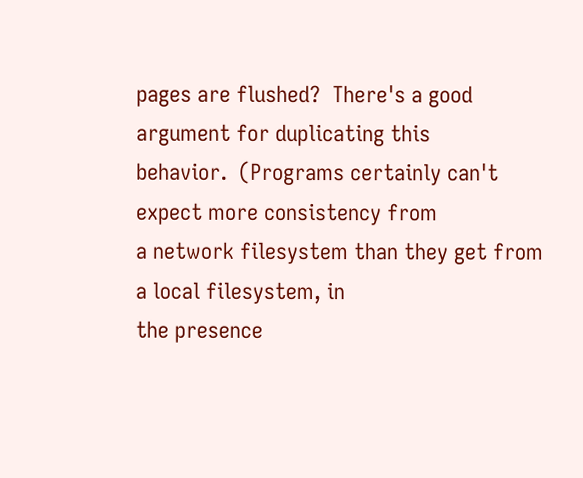pages are flushed?  There's a good argument for duplicating this
behavior.  (Programs certainly can't expect more consistency from
a network filesystem than they get from a local filesystem, in
the presence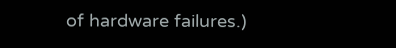of hardware failures.)